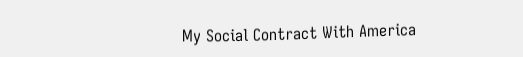My Social Contract With America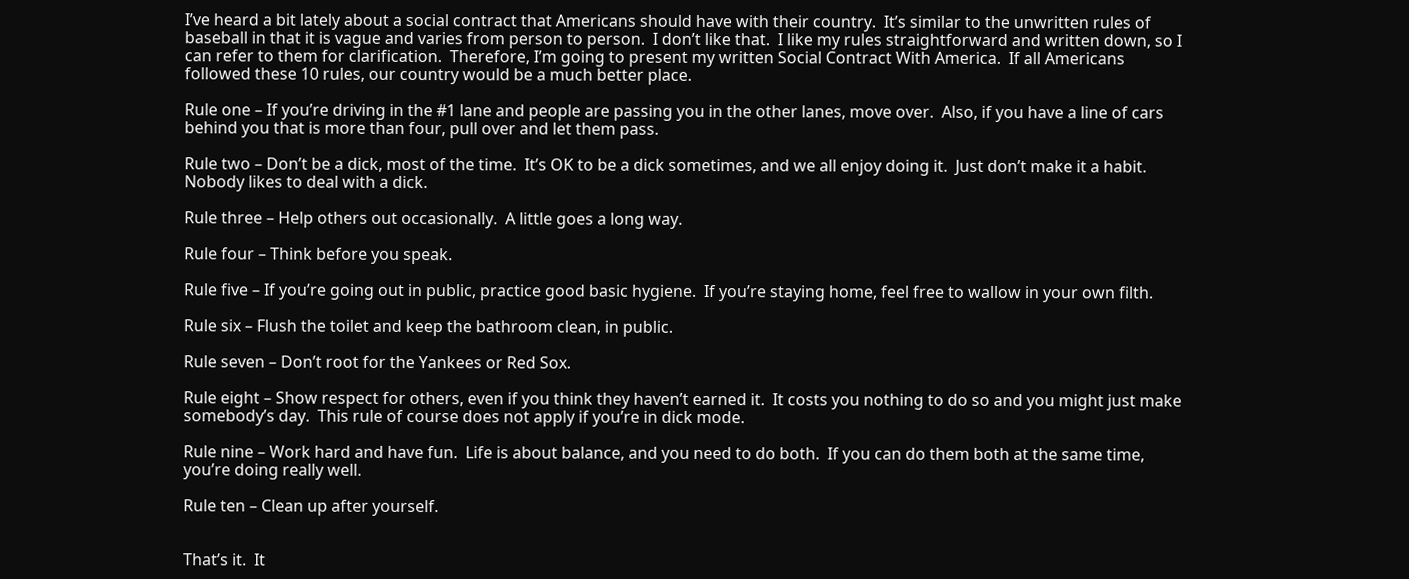I’ve heard a bit lately about a social contract that Americans should have with their country.  It’s similar to the unwritten rules of baseball in that it is vague and varies from person to person.  I don’t like that.  I like my rules straightforward and written down, so I can refer to them for clarification.  Therefore, I’m going to present my written Social Contract With America.  If all Americans followed these 10 rules, our country would be a much better place.

Rule one – If you’re driving in the #1 lane and people are passing you in the other lanes, move over.  Also, if you have a line of cars behind you that is more than four, pull over and let them pass.

Rule two – Don’t be a dick, most of the time.  It’s OK to be a dick sometimes, and we all enjoy doing it.  Just don’t make it a habit.  Nobody likes to deal with a dick.

Rule three – Help others out occasionally.  A little goes a long way.

Rule four – Think before you speak.

Rule five – If you’re going out in public, practice good basic hygiene.  If you’re staying home, feel free to wallow in your own filth.

Rule six – Flush the toilet and keep the bathroom clean, in public.

Rule seven – Don’t root for the Yankees or Red Sox.

Rule eight – Show respect for others, even if you think they haven’t earned it.  It costs you nothing to do so and you might just make somebody’s day.  This rule of course does not apply if you’re in dick mode.

Rule nine – Work hard and have fun.  Life is about balance, and you need to do both.  If you can do them both at the same time, you’re doing really well.

Rule ten – Clean up after yourself.


That’s it.  It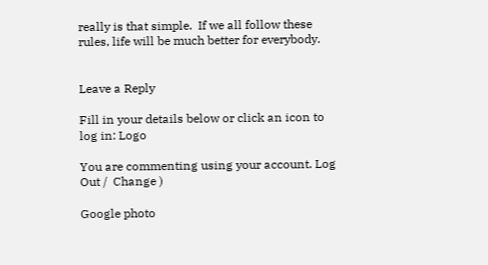really is that simple.  If we all follow these rules, life will be much better for everybody.


Leave a Reply

Fill in your details below or click an icon to log in: Logo

You are commenting using your account. Log Out /  Change )

Google photo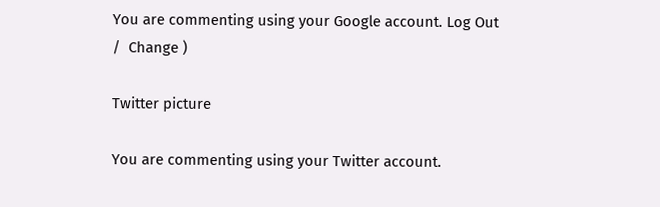You are commenting using your Google account. Log Out /  Change )

Twitter picture

You are commenting using your Twitter account.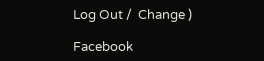Log Out /  Change )

Facebook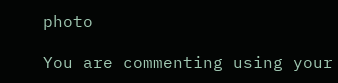photo

You are commenting using your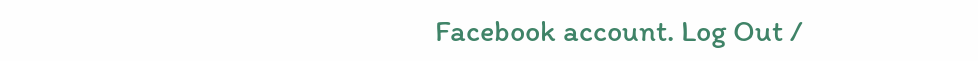Facebook account. Log Out /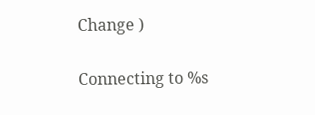Change )

Connecting to %s